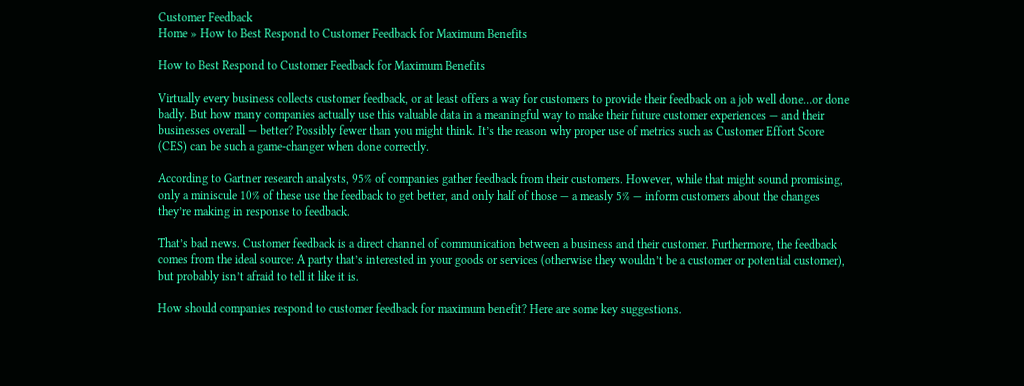Customer Feedback
Home » How to Best Respond to Customer Feedback for Maximum Benefits

How to Best Respond to Customer Feedback for Maximum Benefits

Virtually every business collects customer feedback, or at least offers a way for customers to provide their feedback on a job well done…or done badly. But how many companies actually use this valuable data in a meaningful way to make their future customer experiences — and their businesses overall — better? Possibly fewer than you might think. It’s the reason why proper use of metrics such as Customer Effort Score (CES) can be such a game-changer when done correctly.

According to Gartner research analysts, 95% of companies gather feedback from their customers. However, while that might sound promising, only a miniscule 10% of these use the feedback to get better, and only half of those — a measly 5% — inform customers about the changes they’re making in response to feedback.

That’s bad news. Customer feedback is a direct channel of communication between a business and their customer. Furthermore, the feedback comes from the ideal source: A party that’s interested in your goods or services (otherwise they wouldn’t be a customer or potential customer), but probably isn’t afraid to tell it like it is.

How should companies respond to customer feedback for maximum benefit? Here are some key suggestions.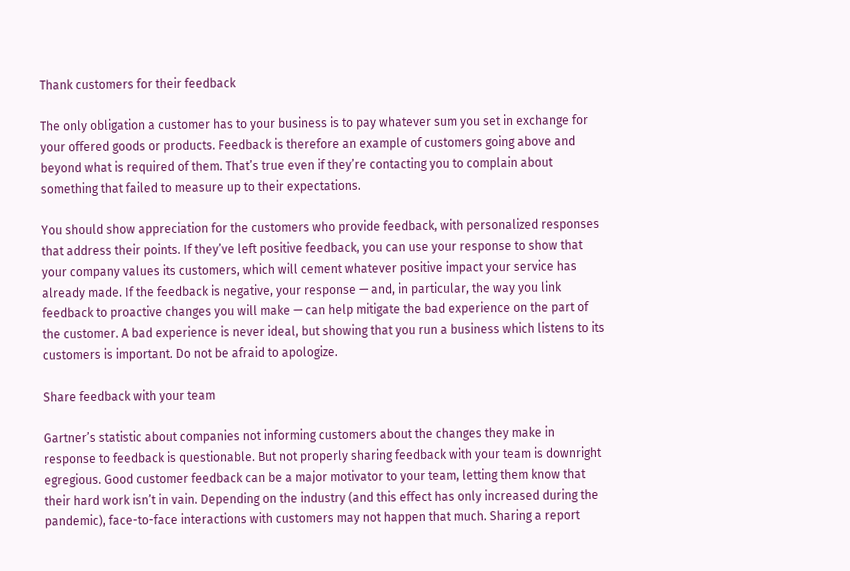Thank customers for their feedback

The only obligation a customer has to your business is to pay whatever sum you set in exchange for your offered goods or products. Feedback is therefore an example of customers going above and beyond what is required of them. That’s true even if they’re contacting you to complain about something that failed to measure up to their expectations.

You should show appreciation for the customers who provide feedback, with personalized responses that address their points. If they’ve left positive feedback, you can use your response to show that your company values its customers, which will cement whatever positive impact your service has already made. If the feedback is negative, your response — and, in particular, the way you link feedback to proactive changes you will make — can help mitigate the bad experience on the part of the customer. A bad experience is never ideal, but showing that you run a business which listens to its customers is important. Do not be afraid to apologize.

Share feedback with your team

Gartner’s statistic about companies not informing customers about the changes they make in response to feedback is questionable. But not properly sharing feedback with your team is downright egregious. Good customer feedback can be a major motivator to your team, letting them know that their hard work isn’t in vain. Depending on the industry (and this effect has only increased during the pandemic), face-to-face interactions with customers may not happen that much. Sharing a report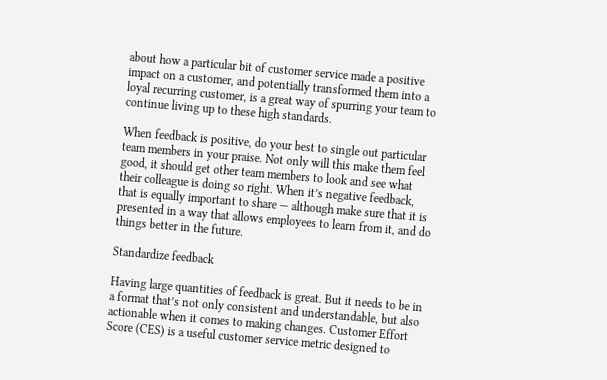about how a particular bit of customer service made a positive impact on a customer, and potentially transformed them into a loyal recurring customer, is a great way of spurring your team to continue living up to these high standards.

When feedback is positive, do your best to single out particular team members in your praise. Not only will this make them feel good, it should get other team members to look and see what their colleague is doing so right. When it’s negative feedback, that is equally important to share — although make sure that it is presented in a way that allows employees to learn from it, and do things better in the future.

Standardize feedback

Having large quantities of feedback is great. But it needs to be in a format that’s not only consistent and understandable, but also actionable when it comes to making changes. Customer Effort Score (CES) is a useful customer service metric designed to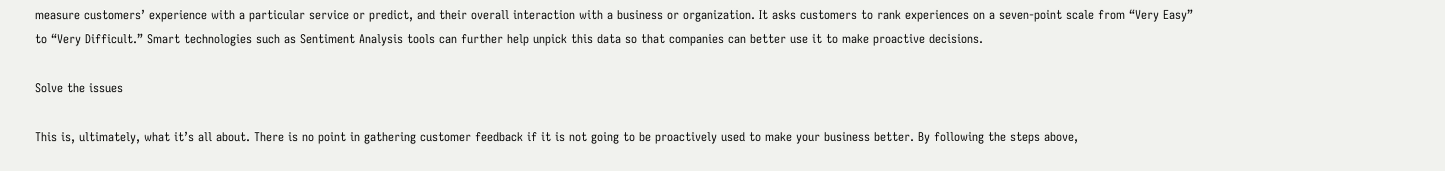measure customers’ experience with a particular service or predict, and their overall interaction with a business or organization. It asks customers to rank experiences on a seven-point scale from “Very Easy” to “Very Difficult.” Smart technologies such as Sentiment Analysis tools can further help unpick this data so that companies can better use it to make proactive decisions.

Solve the issues

This is, ultimately, what it’s all about. There is no point in gathering customer feedback if it is not going to be proactively used to make your business better. By following the steps above,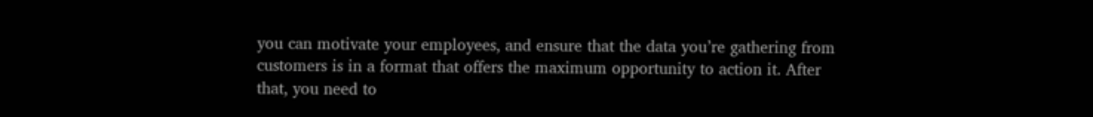you can motivate your employees, and ensure that the data you’re gathering from customers is in a format that offers the maximum opportunity to action it. After that, you need to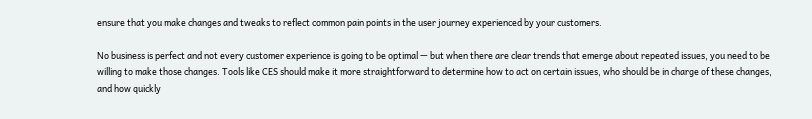ensure that you make changes and tweaks to reflect common pain points in the user journey experienced by your customers.

No business is perfect and not every customer experience is going to be optimal — but when there are clear trends that emerge about repeated issues, you need to be willing to make those changes. Tools like CES should make it more straightforward to determine how to act on certain issues, who should be in charge of these changes, and how quickly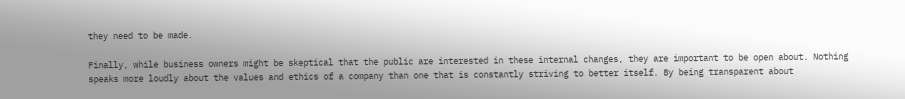they need to be made.

Finally, while business owners might be skeptical that the public are interested in these internal changes, they are important to be open about. Nothing speaks more loudly about the values and ethics of a company than one that is constantly striving to better itself. By being transparent about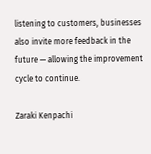listening to customers, businesses also invite more feedback in the future — allowing the improvement cycle to continue.

Zaraki Kenpachi